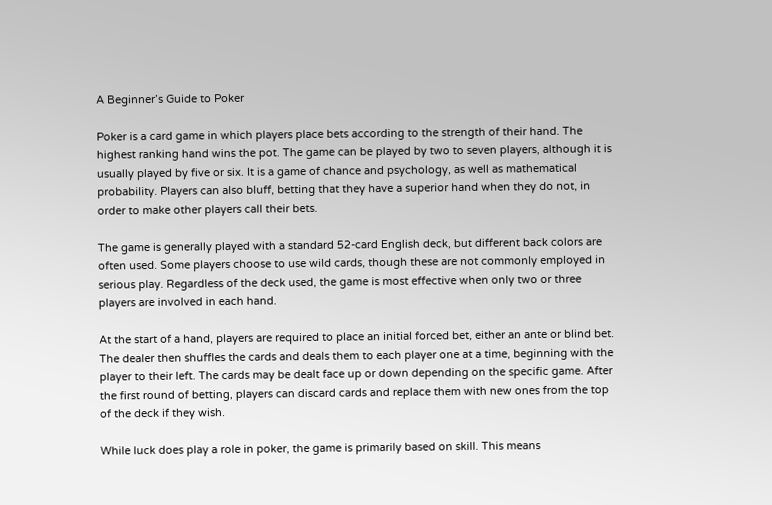A Beginner’s Guide to Poker

Poker is a card game in which players place bets according to the strength of their hand. The highest ranking hand wins the pot. The game can be played by two to seven players, although it is usually played by five or six. It is a game of chance and psychology, as well as mathematical probability. Players can also bluff, betting that they have a superior hand when they do not, in order to make other players call their bets.

The game is generally played with a standard 52-card English deck, but different back colors are often used. Some players choose to use wild cards, though these are not commonly employed in serious play. Regardless of the deck used, the game is most effective when only two or three players are involved in each hand.

At the start of a hand, players are required to place an initial forced bet, either an ante or blind bet. The dealer then shuffles the cards and deals them to each player one at a time, beginning with the player to their left. The cards may be dealt face up or down depending on the specific game. After the first round of betting, players can discard cards and replace them with new ones from the top of the deck if they wish.

While luck does play a role in poker, the game is primarily based on skill. This means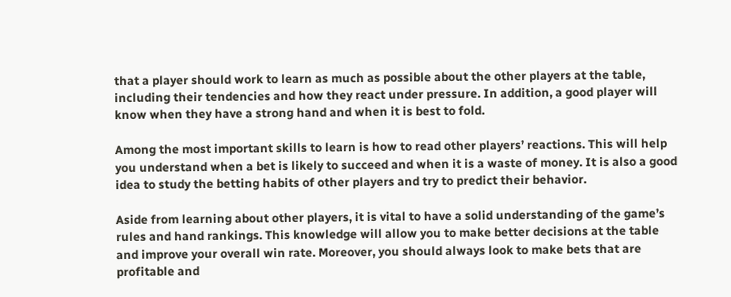that a player should work to learn as much as possible about the other players at the table, including their tendencies and how they react under pressure. In addition, a good player will know when they have a strong hand and when it is best to fold.

Among the most important skills to learn is how to read other players’ reactions. This will help you understand when a bet is likely to succeed and when it is a waste of money. It is also a good idea to study the betting habits of other players and try to predict their behavior.

Aside from learning about other players, it is vital to have a solid understanding of the game’s rules and hand rankings. This knowledge will allow you to make better decisions at the table and improve your overall win rate. Moreover, you should always look to make bets that are profitable and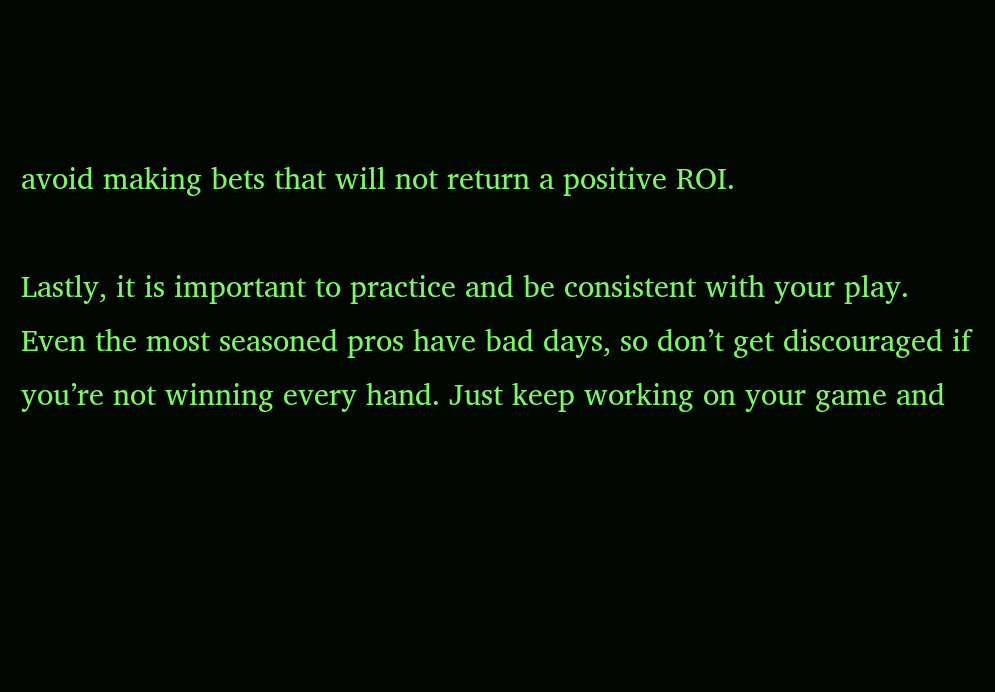avoid making bets that will not return a positive ROI.

Lastly, it is important to practice and be consistent with your play. Even the most seasoned pros have bad days, so don’t get discouraged if you’re not winning every hand. Just keep working on your game and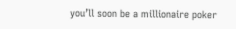you’ll soon be a millionaire poker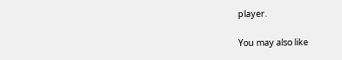player.

You may also like